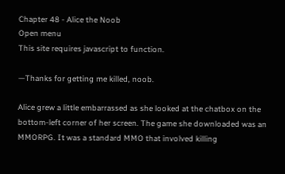Chapter 48 - Alice the Noob
Open menu
This site requires javascript to function.

—Thanks for getting me killed, noob.

Alice grew a little embarrassed as she looked at the chatbox on the bottom-left corner of her screen. The game she downloaded was an MMORPG. It was a standard MMO that involved killing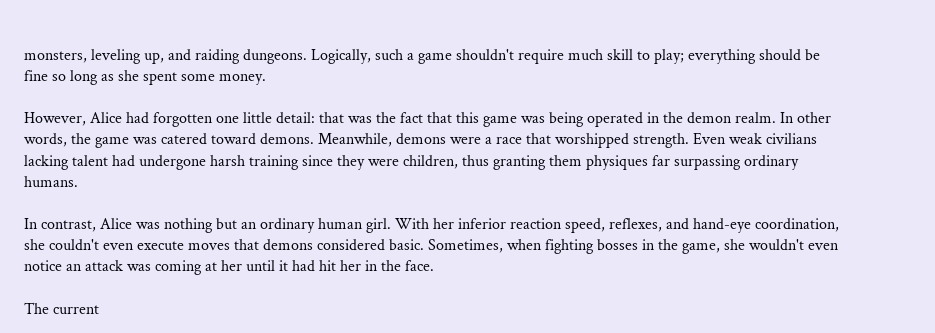monsters, leveling up, and raiding dungeons. Logically, such a game shouldn't require much skill to play; everything should be fine so long as she spent some money.

However, Alice had forgotten one little detail: that was the fact that this game was being operated in the demon realm. In other words, the game was catered toward demons. Meanwhile, demons were a race that worshipped strength. Even weak civilians lacking talent had undergone harsh training since they were children, thus granting them physiques far surpassing ordinary humans.

In contrast, Alice was nothing but an ordinary human girl. With her inferior reaction speed, reflexes, and hand-eye coordination, she couldn't even execute moves that demons considered basic. Sometimes, when fighting bosses in the game, she wouldn't even notice an attack was coming at her until it had hit her in the face.

The current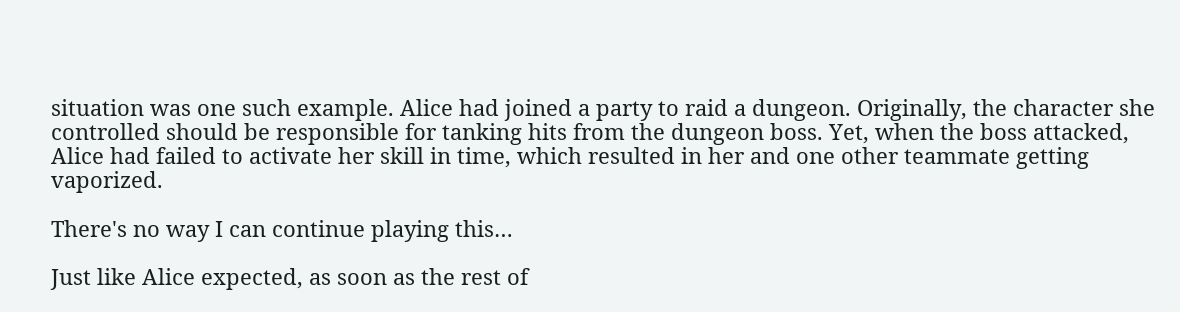situation was one such example. Alice had joined a party to raid a dungeon. Originally, the character she controlled should be responsible for tanking hits from the dungeon boss. Yet, when the boss attacked, Alice had failed to activate her skill in time, which resulted in her and one other teammate getting vaporized.

There's no way I can continue playing this…

Just like Alice expected, as soon as the rest of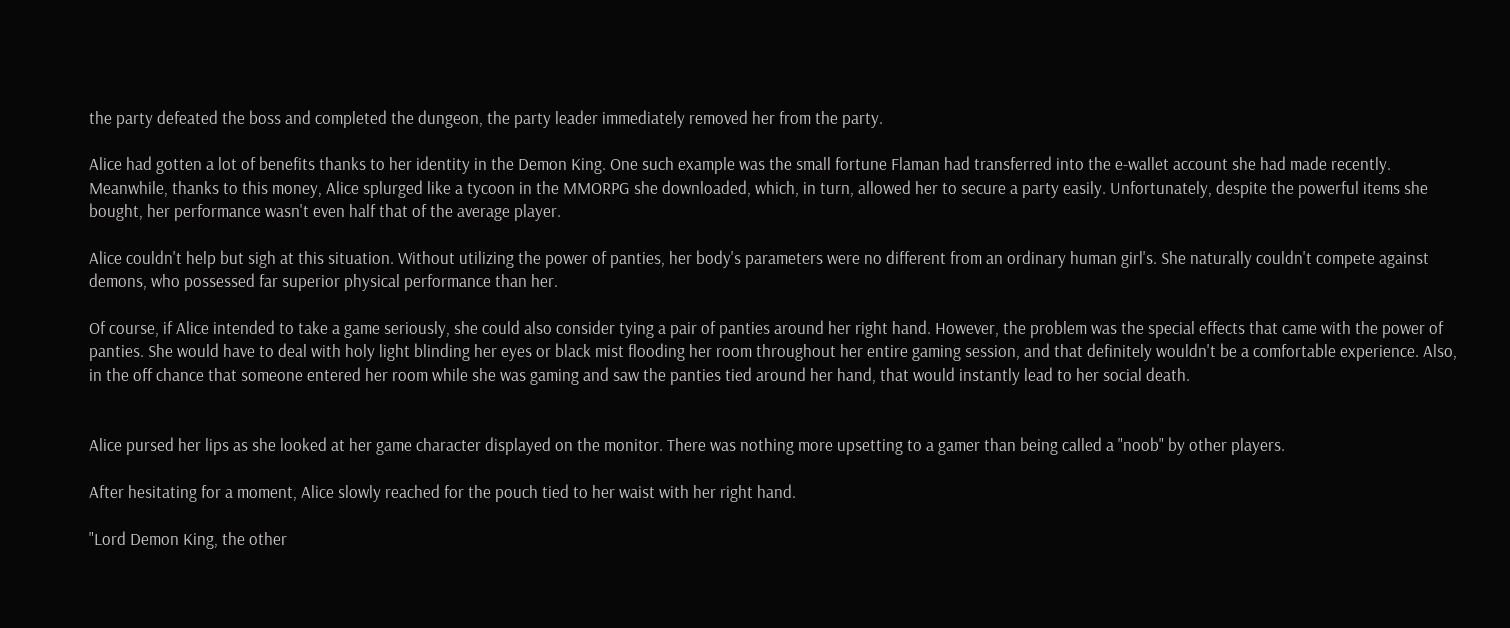the party defeated the boss and completed the dungeon, the party leader immediately removed her from the party.

Alice had gotten a lot of benefits thanks to her identity in the Demon King. One such example was the small fortune Flaman had transferred into the e-wallet account she had made recently. Meanwhile, thanks to this money, Alice splurged like a tycoon in the MMORPG she downloaded, which, in turn, allowed her to secure a party easily. Unfortunately, despite the powerful items she bought, her performance wasn't even half that of the average player.

Alice couldn't help but sigh at this situation. Without utilizing the power of panties, her body's parameters were no different from an ordinary human girl's. She naturally couldn't compete against demons, who possessed far superior physical performance than her.

Of course, if Alice intended to take a game seriously, she could also consider tying a pair of panties around her right hand. However, the problem was the special effects that came with the power of panties. She would have to deal with holy light blinding her eyes or black mist flooding her room throughout her entire gaming session, and that definitely wouldn't be a comfortable experience. Also, in the off chance that someone entered her room while she was gaming and saw the panties tied around her hand, that would instantly lead to her social death.


Alice pursed her lips as she looked at her game character displayed on the monitor. There was nothing more upsetting to a gamer than being called a "noob" by other players.

After hesitating for a moment, Alice slowly reached for the pouch tied to her waist with her right hand.

"Lord Demon King, the other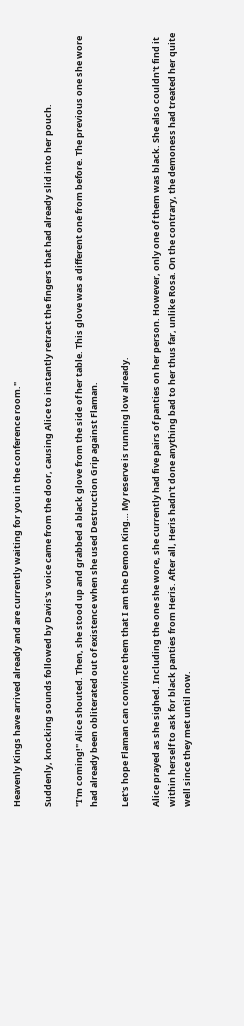Heavenly Kings have arrived already and are currently waiting for you in the conference room."

Suddenly, knocking sounds followed by Davis's voice came from the door, causing Alice to instantly retract the fingers that had already slid into her pouch.

"I'm coming!" Alice shouted. Then, she stood up and grabbed a black glove from the side of her table. This glove was a different one from before. The previous one she wore had already been obliterated out of existence when she used Destruction Grip against Flaman.

Let's hope Flaman can convince them that I am the Demon King… My reserve is running low already.

Alice prayed as she sighed. Including the one she wore, she currently had five pairs of panties on her person. However, only one of them was black. She also couldn't find it within herself to ask for black panties from Heris. After all, Heris hadn't done anything bad to her thus far, unlike Rosa. On the contrary, the demoness had treated her quite well since they met until now.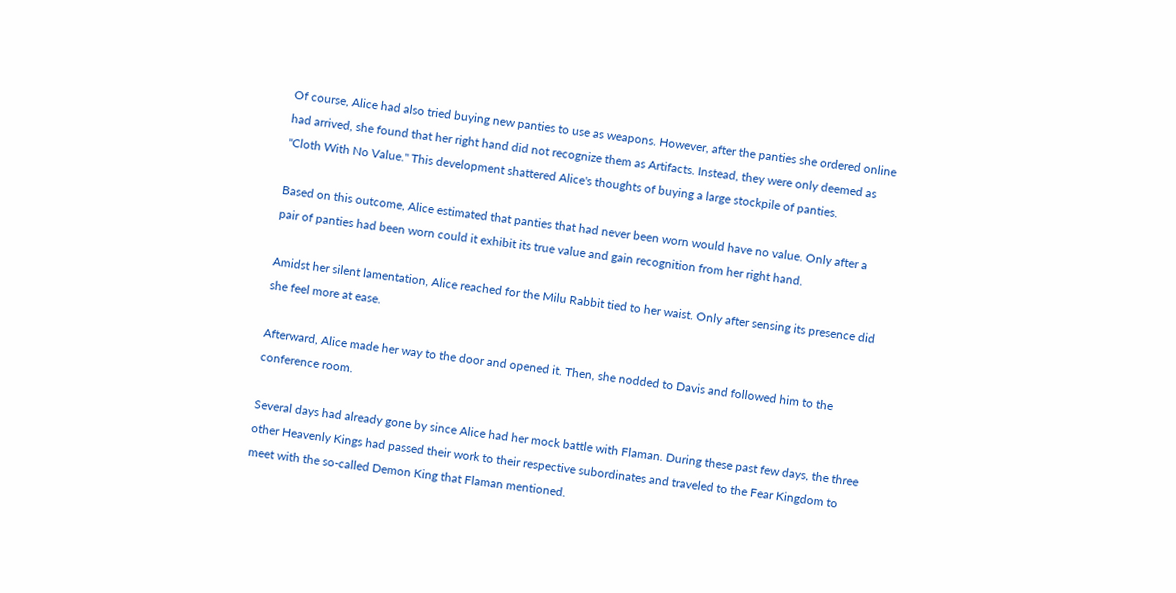Of course, Alice had also tried buying new panties to use as weapons. However, after the panties she ordered online had arrived, she found that her right hand did not recognize them as Artifacts. Instead, they were only deemed as "Cloth With No Value." This development shattered Alice's thoughts of buying a large stockpile of panties.

Based on this outcome, Alice estimated that panties that had never been worn would have no value. Only after a pair of panties had been worn could it exhibit its true value and gain recognition from her right hand.

Amidst her silent lamentation, Alice reached for the Milu Rabbit tied to her waist. Only after sensing its presence did she feel more at ease.

Afterward, Alice made her way to the door and opened it. Then, she nodded to Davis and followed him to the conference room.

Several days had already gone by since Alice had her mock battle with Flaman. During these past few days, the three other Heavenly Kings had passed their work to their respective subordinates and traveled to the Fear Kingdom to meet with the so-called Demon King that Flaman mentioned.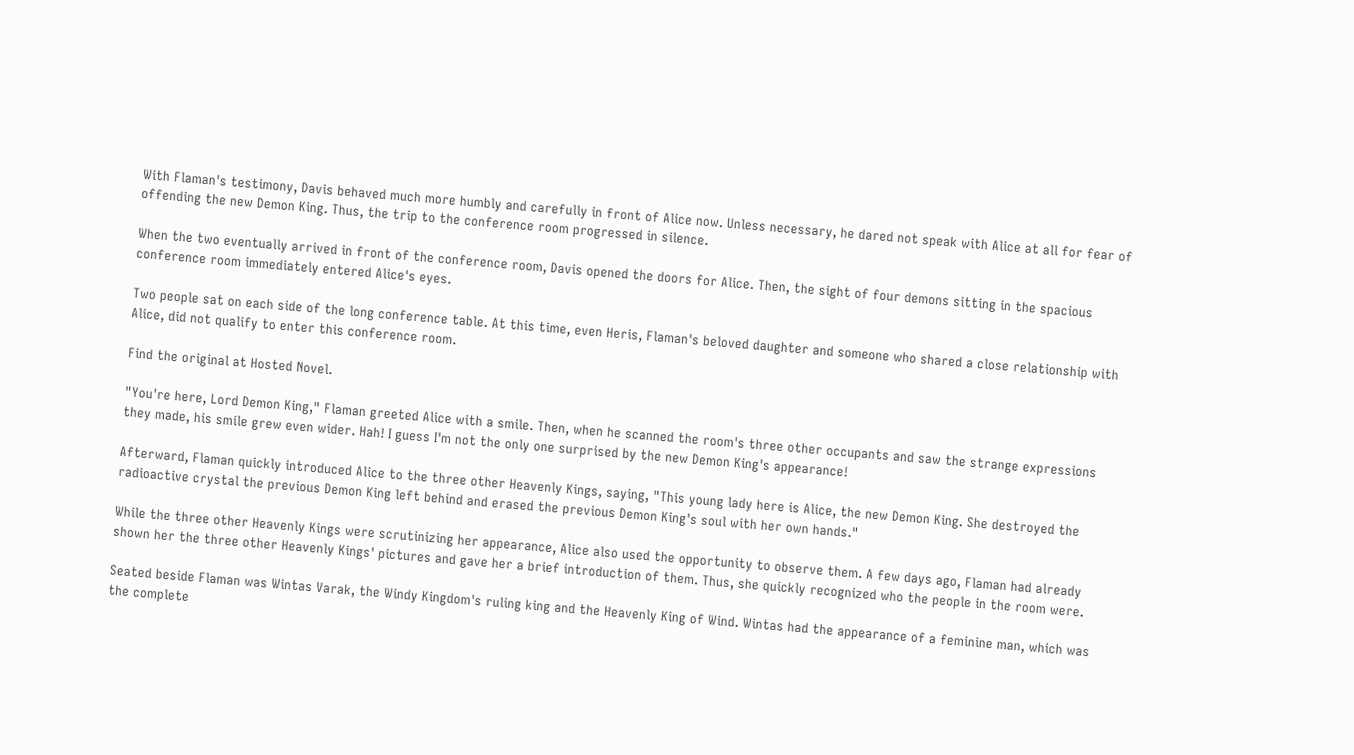With Flaman's testimony, Davis behaved much more humbly and carefully in front of Alice now. Unless necessary, he dared not speak with Alice at all for fear of offending the new Demon King. Thus, the trip to the conference room progressed in silence.

When the two eventually arrived in front of the conference room, Davis opened the doors for Alice. Then, the sight of four demons sitting in the spacious conference room immediately entered Alice's eyes.

Two people sat on each side of the long conference table. At this time, even Heris, Flaman's beloved daughter and someone who shared a close relationship with Alice, did not qualify to enter this conference room.

Find the original at Hosted Novel.

"You're here, Lord Demon King," Flaman greeted Alice with a smile. Then, when he scanned the room's three other occupants and saw the strange expressions they made, his smile grew even wider. Hah! I guess I'm not the only one surprised by the new Demon King's appearance!

Afterward, Flaman quickly introduced Alice to the three other Heavenly Kings, saying, "This young lady here is Alice, the new Demon King. She destroyed the radioactive crystal the previous Demon King left behind and erased the previous Demon King's soul with her own hands."

While the three other Heavenly Kings were scrutinizing her appearance, Alice also used the opportunity to observe them. A few days ago, Flaman had already shown her the three other Heavenly Kings' pictures and gave her a brief introduction of them. Thus, she quickly recognized who the people in the room were.

Seated beside Flaman was Wintas Varak, the Windy Kingdom's ruling king and the Heavenly King of Wind. Wintas had the appearance of a feminine man, which was the complete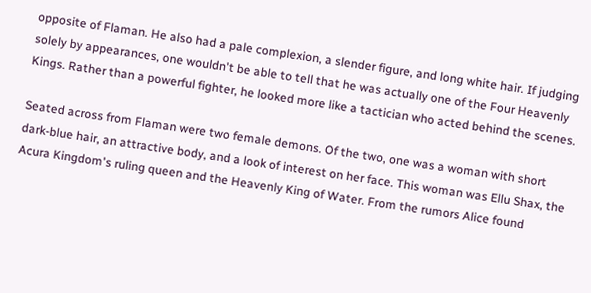opposite of Flaman. He also had a pale complexion, a slender figure, and long white hair. If judging solely by appearances, one wouldn't be able to tell that he was actually one of the Four Heavenly Kings. Rather than a powerful fighter, he looked more like a tactician who acted behind the scenes.

Seated across from Flaman were two female demons. Of the two, one was a woman with short dark-blue hair, an attractive body, and a look of interest on her face. This woman was Ellu Shax, the Acura Kingdom's ruling queen and the Heavenly King of Water. From the rumors Alice found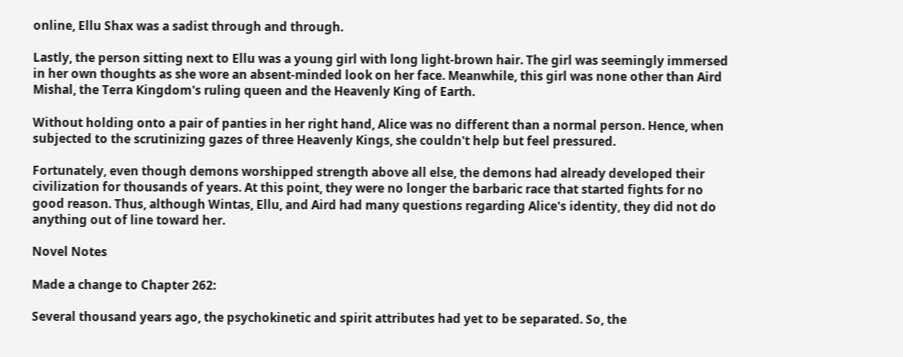online, Ellu Shax was a sadist through and through.

Lastly, the person sitting next to Ellu was a young girl with long light-brown hair. The girl was seemingly immersed in her own thoughts as she wore an absent-minded look on her face. Meanwhile, this girl was none other than Aird Mishal, the Terra Kingdom's ruling queen and the Heavenly King of Earth.

Without holding onto a pair of panties in her right hand, Alice was no different than a normal person. Hence, when subjected to the scrutinizing gazes of three Heavenly Kings, she couldn't help but feel pressured.

Fortunately, even though demons worshipped strength above all else, the demons had already developed their civilization for thousands of years. At this point, they were no longer the barbaric race that started fights for no good reason. Thus, although Wintas, Ellu, and Aird had many questions regarding Alice's identity, they did not do anything out of line toward her.

Novel Notes

Made a change to Chapter 262:

Several thousand years ago, the psychokinetic and spirit attributes had yet to be separated. So, the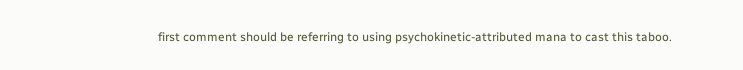first comment should be referring to using psychokinetic-attributed mana to cast this taboo.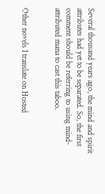Several thousand years ago, the mind and spirit attributes had yet to be separated. So, the first comment should be referring to using mind-attributed mana to cast this taboo.


Other novels I translate on Hosted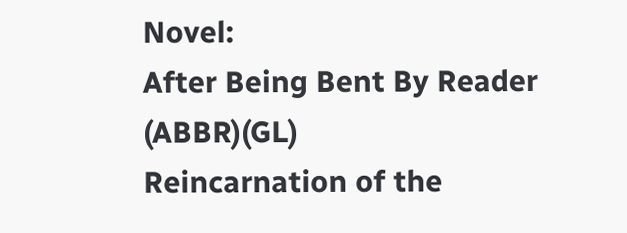Novel:
After Being Bent By Reader (ABBR)(GL)
Reincarnation of the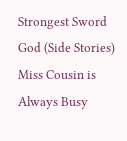Strongest Sword God (Side Stories)
Miss Cousin is Always Busy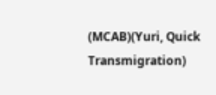(MCAB)(Yuri, Quick Transmigration)